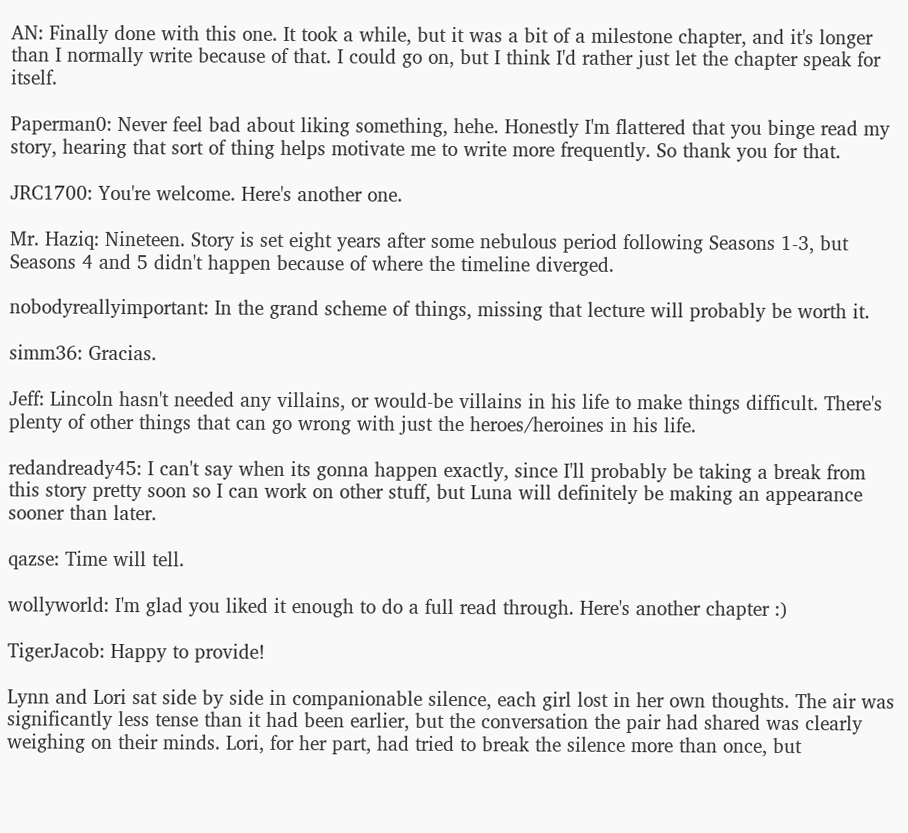AN: Finally done with this one. It took a while, but it was a bit of a milestone chapter, and it's longer than I normally write because of that. I could go on, but I think I'd rather just let the chapter speak for itself.

Paperman0: Never feel bad about liking something, hehe. Honestly I'm flattered that you binge read my story, hearing that sort of thing helps motivate me to write more frequently. So thank you for that.

JRC1700: You're welcome. Here's another one.

Mr. Haziq: Nineteen. Story is set eight years after some nebulous period following Seasons 1-3, but Seasons 4 and 5 didn't happen because of where the timeline diverged.

nobodyreallyimportant: In the grand scheme of things, missing that lecture will probably be worth it.

simm36: Gracias.

Jeff: Lincoln hasn't needed any villains, or would-be villains in his life to make things difficult. There's plenty of other things that can go wrong with just the heroes/heroines in his life.

redandready45: I can't say when its gonna happen exactly, since I'll probably be taking a break from this story pretty soon so I can work on other stuff, but Luna will definitely be making an appearance sooner than later.

qazse: Time will tell.

wollyworld: I'm glad you liked it enough to do a full read through. Here's another chapter :)

TigerJacob: Happy to provide!

Lynn and Lori sat side by side in companionable silence, each girl lost in her own thoughts. The air was significantly less tense than it had been earlier, but the conversation the pair had shared was clearly weighing on their minds. Lori, for her part, had tried to break the silence more than once, but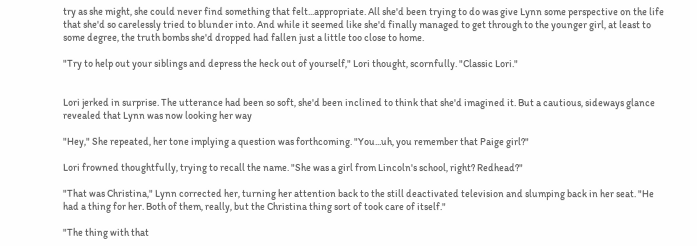try as she might, she could never find something that felt...appropriate. All she'd been trying to do was give Lynn some perspective on the life that she'd so carelessly tried to blunder into. And while it seemed like she'd finally managed to get through to the younger girl, at least to some degree, the truth bombs she'd dropped had fallen just a little too close to home.

"Try to help out your siblings and depress the heck out of yourself," Lori thought, scornfully. "Classic Lori."


Lori jerked in surprise. The utterance had been so soft, she'd been inclined to think that she'd imagined it. But a cautious, sideways glance revealed that Lynn was now looking her way

"Hey," She repeated, her tone implying a question was forthcoming. "You...uh, you remember that Paige girl?"

Lori frowned thoughtfully, trying to recall the name. "She was a girl from Lincoln's school, right? Redhead?"

"That was Christina," Lynn corrected her, turning her attention back to the still deactivated television and slumping back in her seat. "He had a thing for her. Both of them, really, but the Christina thing sort of took care of itself."

"The thing with that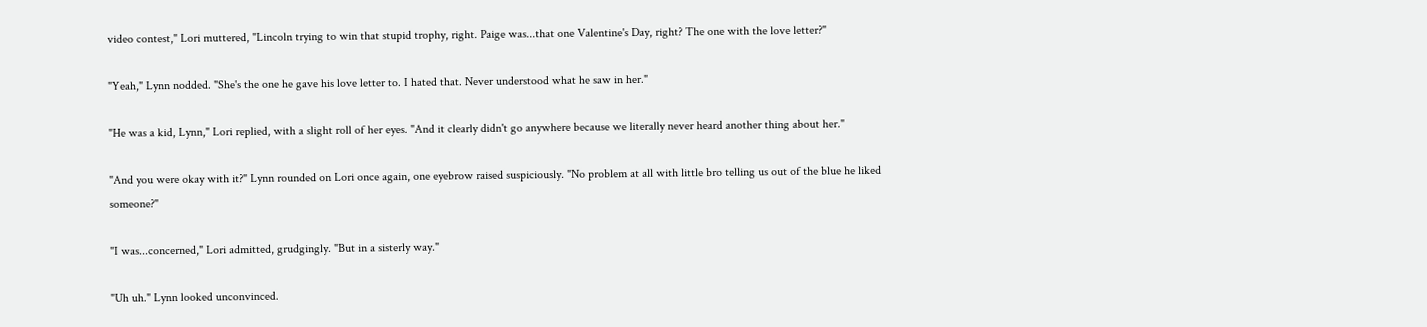video contest," Lori muttered, "Lincoln trying to win that stupid trophy, right. Paige was...that one Valentine's Day, right? The one with the love letter?"

"Yeah," Lynn nodded. "She's the one he gave his love letter to. I hated that. Never understood what he saw in her."

"He was a kid, Lynn," Lori replied, with a slight roll of her eyes. "And it clearly didn't go anywhere because we literally never heard another thing about her."

"And you were okay with it?" Lynn rounded on Lori once again, one eyebrow raised suspiciously. "No problem at all with little bro telling us out of the blue he liked someone?"

"I was...concerned," Lori admitted, grudgingly. "But in a sisterly way."

"Uh uh." Lynn looked unconvinced.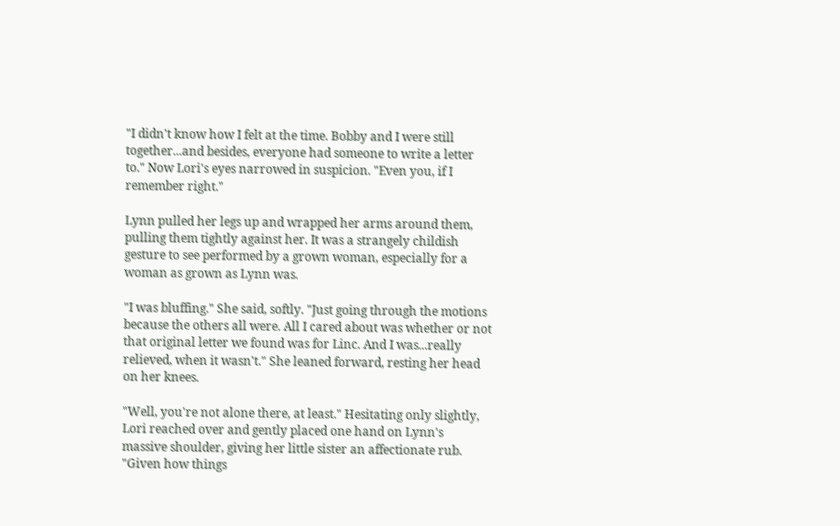"I didn't know how I felt at the time. Bobby and I were still together...and besides, everyone had someone to write a letter to." Now Lori's eyes narrowed in suspicion. "Even you, if I remember right."

Lynn pulled her legs up and wrapped her arms around them, pulling them tightly against her. It was a strangely childish gesture to see performed by a grown woman, especially for a woman as grown as Lynn was.

"I was bluffing." She said, softly. "Just going through the motions because the others all were. All I cared about was whether or not that original letter we found was for Linc. And I was...really relieved, when it wasn't." She leaned forward, resting her head on her knees.

"Well, you're not alone there, at least." Hesitating only slightly, Lori reached over and gently placed one hand on Lynn's massive shoulder, giving her little sister an affectionate rub. "Given how things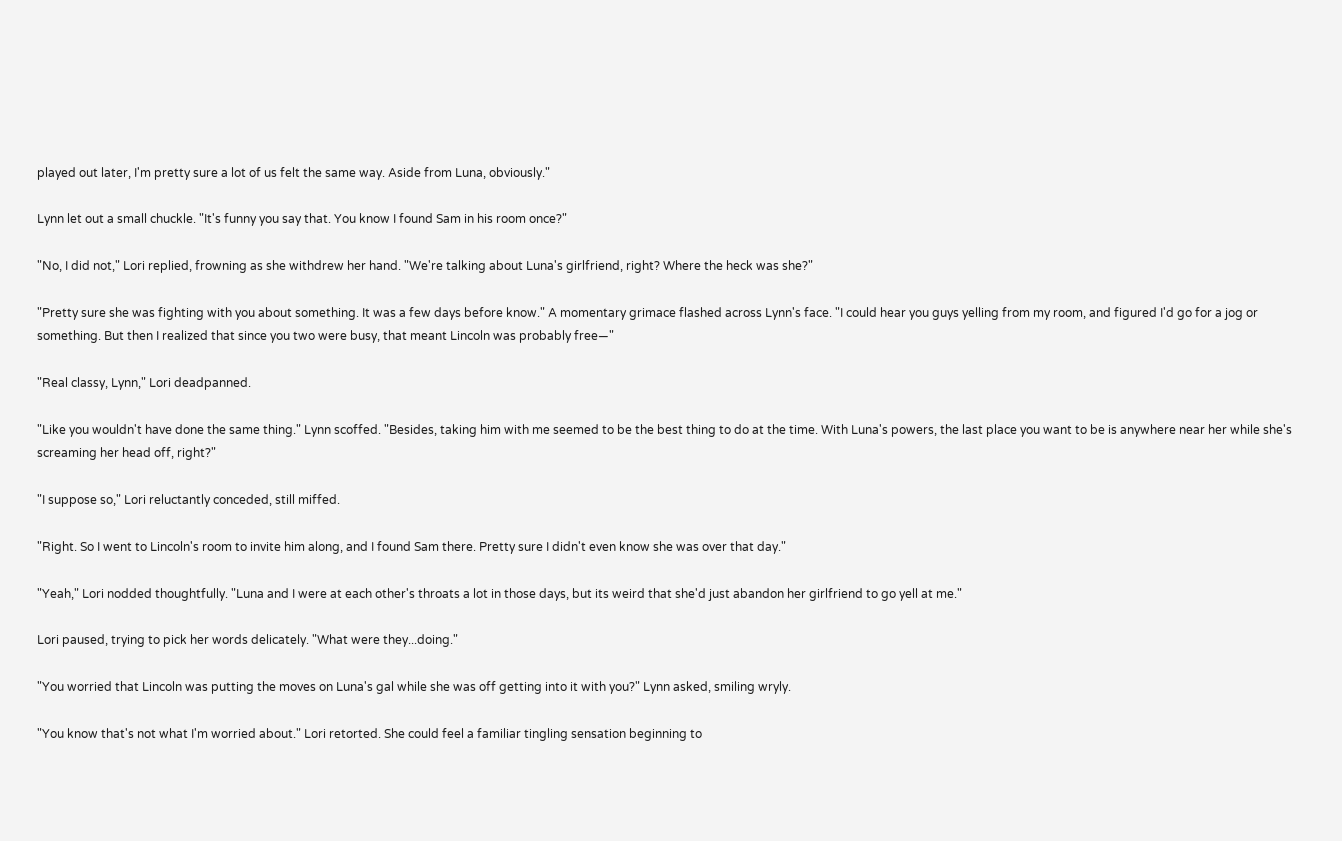played out later, I'm pretty sure a lot of us felt the same way. Aside from Luna, obviously."

Lynn let out a small chuckle. "It's funny you say that. You know I found Sam in his room once?"

"No, I did not," Lori replied, frowning as she withdrew her hand. "We're talking about Luna's girlfriend, right? Where the heck was she?"

"Pretty sure she was fighting with you about something. It was a few days before know." A momentary grimace flashed across Lynn's face. "I could hear you guys yelling from my room, and figured I'd go for a jog or something. But then I realized that since you two were busy, that meant Lincoln was probably free—"

"Real classy, Lynn," Lori deadpanned.

"Like you wouldn't have done the same thing." Lynn scoffed. "Besides, taking him with me seemed to be the best thing to do at the time. With Luna's powers, the last place you want to be is anywhere near her while she's screaming her head off, right?"

"I suppose so," Lori reluctantly conceded, still miffed.

"Right. So I went to Lincoln's room to invite him along, and I found Sam there. Pretty sure I didn't even know she was over that day."

"Yeah," Lori nodded thoughtfully. "Luna and I were at each other's throats a lot in those days, but its weird that she'd just abandon her girlfriend to go yell at me."

Lori paused, trying to pick her words delicately. "What were they...doing."

"You worried that Lincoln was putting the moves on Luna's gal while she was off getting into it with you?" Lynn asked, smiling wryly.

"You know that's not what I'm worried about." Lori retorted. She could feel a familiar tingling sensation beginning to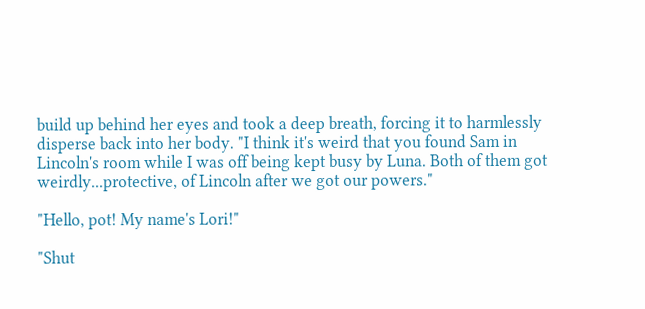build up behind her eyes and took a deep breath, forcing it to harmlessly disperse back into her body. "I think it's weird that you found Sam in Lincoln's room while I was off being kept busy by Luna. Both of them got weirdly...protective, of Lincoln after we got our powers."

"Hello, pot! My name's Lori!"

"Shut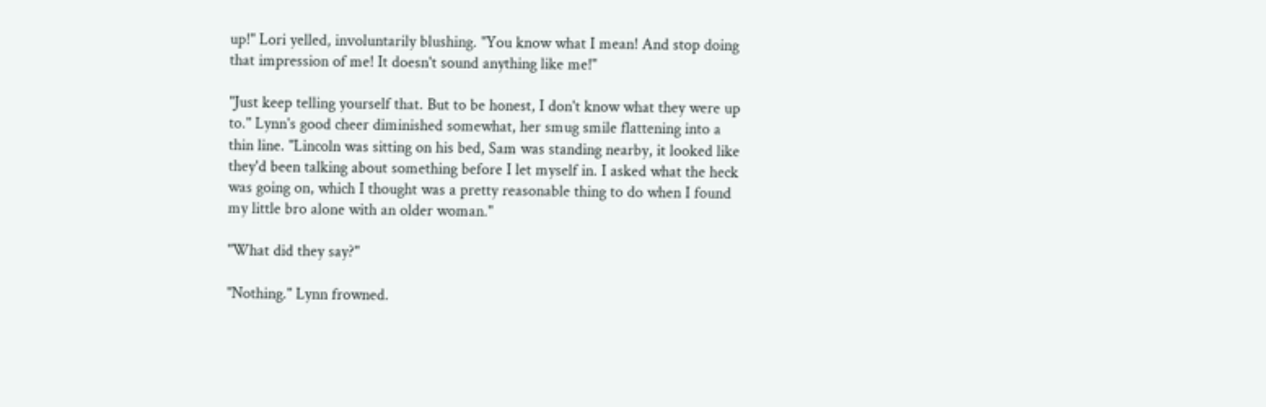up!" Lori yelled, involuntarily blushing. "You know what I mean! And stop doing that impression of me! It doesn't sound anything like me!"

"Just keep telling yourself that. But to be honest, I don't know what they were up to." Lynn's good cheer diminished somewhat, her smug smile flattening into a thin line. "Lincoln was sitting on his bed, Sam was standing nearby, it looked like they'd been talking about something before I let myself in. I asked what the heck was going on, which I thought was a pretty reasonable thing to do when I found my little bro alone with an older woman."

"What did they say?"

"Nothing." Lynn frowned.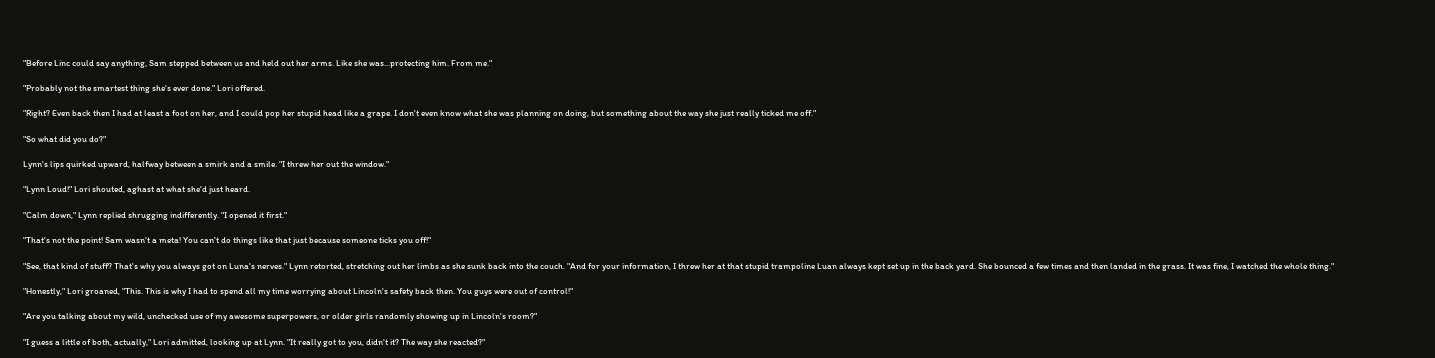"Before Linc could say anything, Sam stepped between us and held out her arms. Like she was...protecting him. From me."

"Probably not the smartest thing she's ever done." Lori offered.

"Right? Even back then I had at least a foot on her, and I could pop her stupid head like a grape. I don't even know what she was planning on doing, but something about the way she just really ticked me off."

"So what did you do?"

Lynn's lips quirked upward, halfway between a smirk and a smile. "I threw her out the window."

"Lynn Loud!" Lori shouted, aghast at what she'd just heard.

"Calm down," Lynn replied shrugging indifferently. "I opened it first."

"That's not the point! Sam wasn't a meta! You can't do things like that just because someone ticks you off!"

"See, that kind of stuff? That's why you always got on Luna's nerves." Lynn retorted, stretching out her limbs as she sunk back into the couch. "And for your information, I threw her at that stupid trampoline Luan always kept set up in the back yard. She bounced a few times and then landed in the grass. It was fine, I watched the whole thing."

"Honestly," Lori groaned, "This. This is why I had to spend all my time worrying about Lincoln's safety back then. You guys were out of control!"

"Are you talking about my wild, unchecked use of my awesome superpowers, or older girls randomly showing up in Lincoln's room?"

"I guess a little of both, actually," Lori admitted, looking up at Lynn. "It really got to you, didn't it? The way she reacted?"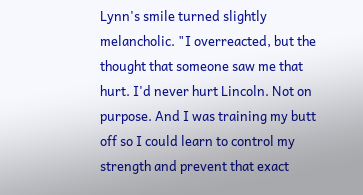Lynn's smile turned slightly melancholic. "I overreacted, but the thought that someone saw me that hurt. I'd never hurt Lincoln. Not on purpose. And I was training my butt off so I could learn to control my strength and prevent that exact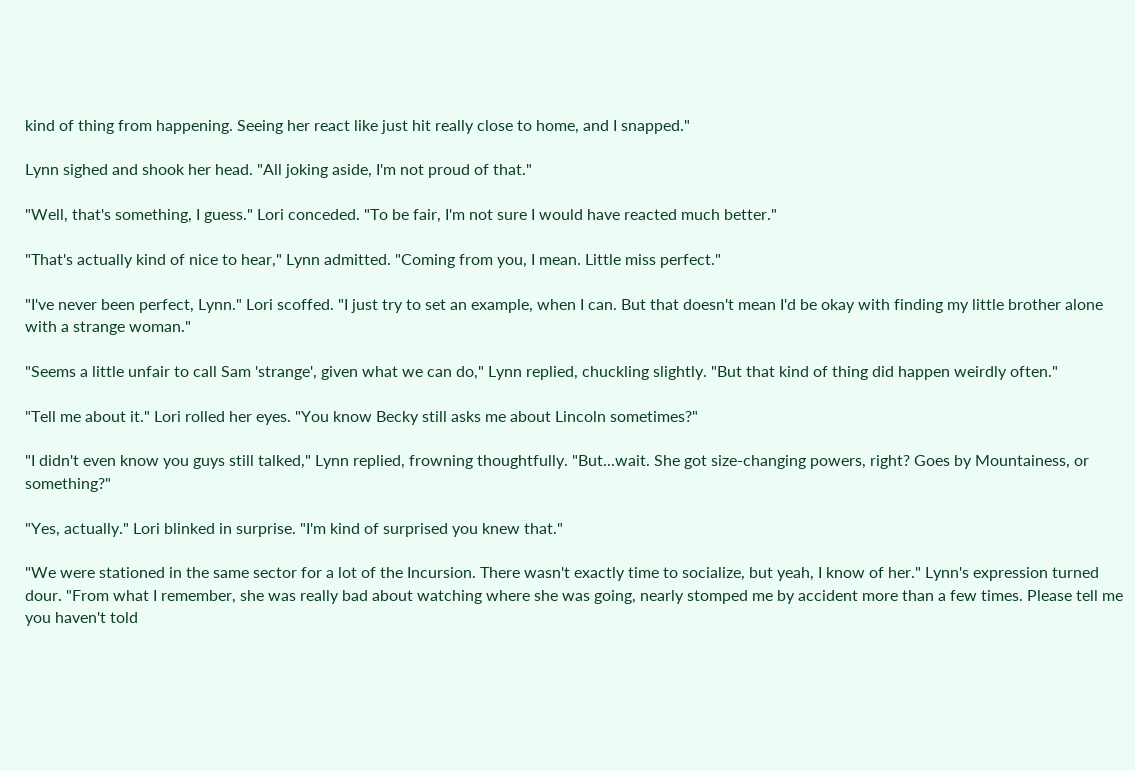kind of thing from happening. Seeing her react like just hit really close to home, and I snapped."

Lynn sighed and shook her head. "All joking aside, I'm not proud of that."

"Well, that's something, I guess." Lori conceded. "To be fair, I'm not sure I would have reacted much better."

"That's actually kind of nice to hear," Lynn admitted. "Coming from you, I mean. Little miss perfect."

"I've never been perfect, Lynn." Lori scoffed. "I just try to set an example, when I can. But that doesn't mean I'd be okay with finding my little brother alone with a strange woman."

"Seems a little unfair to call Sam 'strange', given what we can do," Lynn replied, chuckling slightly. "But that kind of thing did happen weirdly often."

"Tell me about it." Lori rolled her eyes. "You know Becky still asks me about Lincoln sometimes?"

"I didn't even know you guys still talked," Lynn replied, frowning thoughtfully. "But...wait. She got size-changing powers, right? Goes by Mountainess, or something?"

"Yes, actually." Lori blinked in surprise. "I'm kind of surprised you knew that."

"We were stationed in the same sector for a lot of the Incursion. There wasn't exactly time to socialize, but yeah, I know of her." Lynn's expression turned dour. "From what I remember, she was really bad about watching where she was going, nearly stomped me by accident more than a few times. Please tell me you haven't told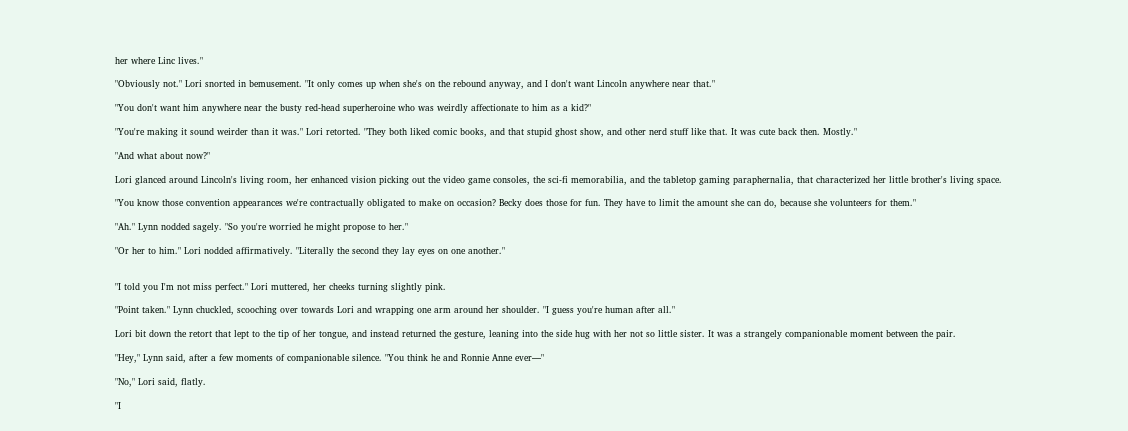her where Linc lives."

"Obviously not." Lori snorted in bemusement. "It only comes up when she's on the rebound anyway, and I don't want Lincoln anywhere near that."

"You don't want him anywhere near the busty red-head superheroine who was weirdly affectionate to him as a kid?"

"You're making it sound weirder than it was." Lori retorted. "They both liked comic books, and that stupid ghost show, and other nerd stuff like that. It was cute back then. Mostly."

"And what about now?"

Lori glanced around Lincoln's living room, her enhanced vision picking out the video game consoles, the sci-fi memorabilia, and the tabletop gaming paraphernalia, that characterized her little brother's living space.

"You know those convention appearances we're contractually obligated to make on occasion? Becky does those for fun. They have to limit the amount she can do, because she volunteers for them."

"Ah." Lynn nodded sagely. "So you're worried he might propose to her."

"Or her to him." Lori nodded affirmatively. "Literally the second they lay eyes on one another."


"I told you I'm not miss perfect." Lori muttered, her cheeks turning slightly pink.

"Point taken." Lynn chuckled, scooching over towards Lori and wrapping one arm around her shoulder. "I guess you're human after all."

Lori bit down the retort that lept to the tip of her tongue, and instead returned the gesture, leaning into the side hug with her not so little sister. It was a strangely companionable moment between the pair.

"Hey," Lynn said, after a few moments of companionable silence. "You think he and Ronnie Anne ever—"

"No," Lori said, flatly.

"I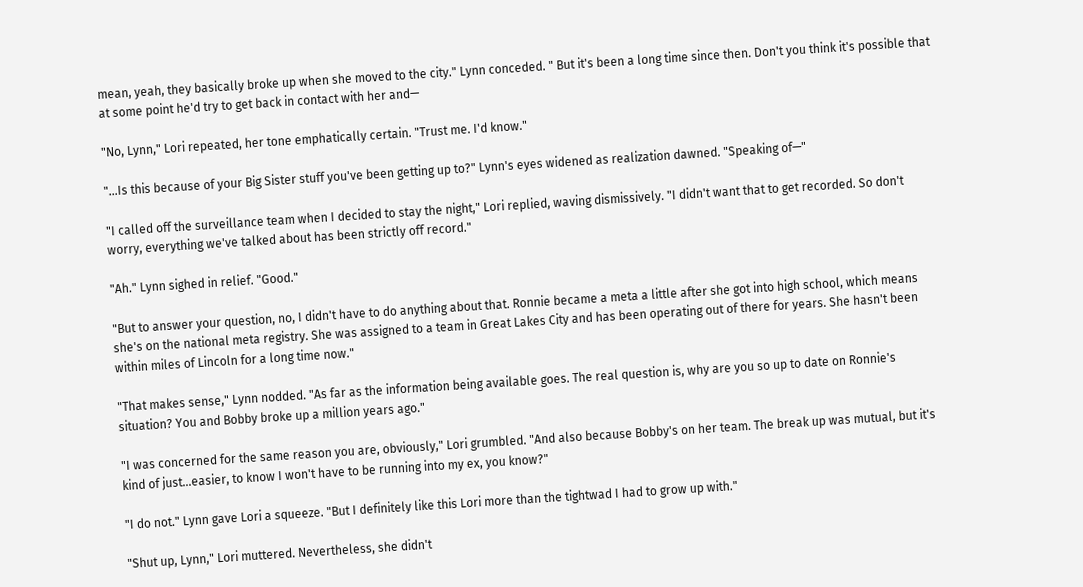mean, yeah, they basically broke up when she moved to the city." Lynn conceded. " But it's been a long time since then. Don't you think it's possible that at some point he'd try to get back in contact with her and—

"No, Lynn," Lori repeated, her tone emphatically certain. "Trust me. I'd know."

"...Is this because of your Big Sister stuff you've been getting up to?" Lynn's eyes widened as realization dawned. "Speaking of—"

"I called off the surveillance team when I decided to stay the night," Lori replied, waving dismissively. "I didn't want that to get recorded. So don't worry, everything we've talked about has been strictly off record."

"Ah." Lynn sighed in relief. "Good."

"But to answer your question, no, I didn't have to do anything about that. Ronnie became a meta a little after she got into high school, which means she's on the national meta registry. She was assigned to a team in Great Lakes City and has been operating out of there for years. She hasn't been within miles of Lincoln for a long time now."

"That makes sense," Lynn nodded. "As far as the information being available goes. The real question is, why are you so up to date on Ronnie's situation? You and Bobby broke up a million years ago."

"I was concerned for the same reason you are, obviously," Lori grumbled. "And also because Bobby's on her team. The break up was mutual, but it's kind of just...easier, to know I won't have to be running into my ex, you know?"

"I do not." Lynn gave Lori a squeeze. "But I definitely like this Lori more than the tightwad I had to grow up with."

"Shut up, Lynn," Lori muttered. Nevertheless, she didn't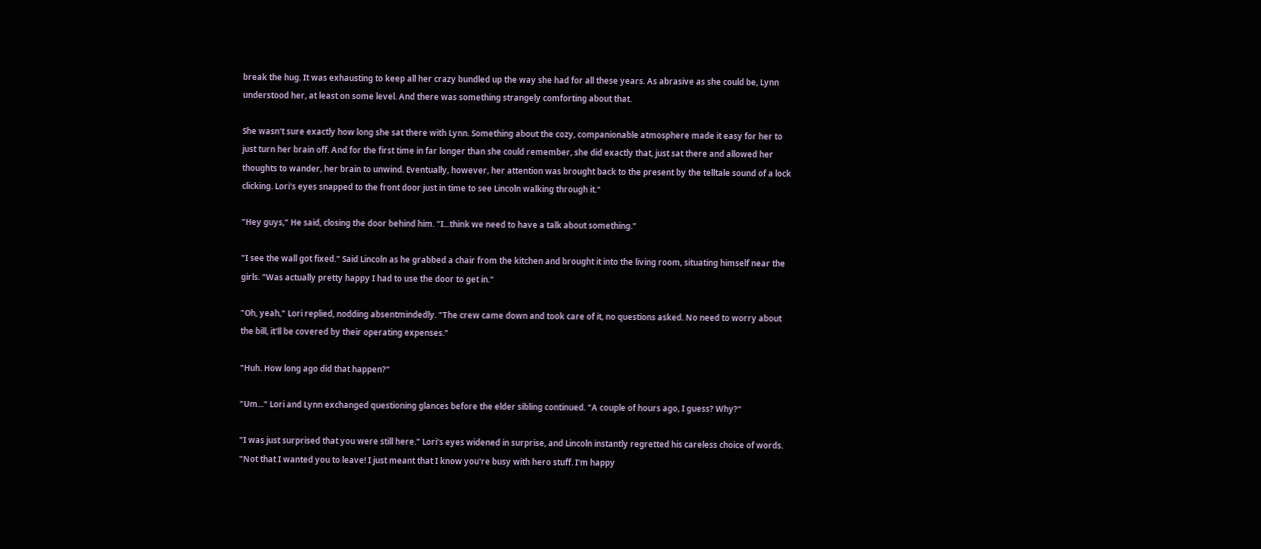break the hug. It was exhausting to keep all her crazy bundled up the way she had for all these years. As abrasive as she could be, Lynn understood her, at least on some level. And there was something strangely comforting about that.

She wasn't sure exactly how long she sat there with Lynn. Something about the cozy, companionable atmosphere made it easy for her to just turn her brain off. And for the first time in far longer than she could remember, she did exactly that, just sat there and allowed her thoughts to wander, her brain to unwind. Eventually, however, her attention was brought back to the present by the telltale sound of a lock clicking. Lori's eyes snapped to the front door just in time to see Lincoln walking through it."

"Hey guys," He said, closing the door behind him. "I...think we need to have a talk about something."

"I see the wall got fixed." Said Lincoln as he grabbed a chair from the kitchen and brought it into the living room, situating himself near the girls. "Was actually pretty happy I had to use the door to get in."

"Oh, yeah," Lori replied, nodding absentmindedly. "The crew came down and took care of it, no questions asked. No need to worry about the bill, it'll be covered by their operating expenses."

"Huh. How long ago did that happen?"

"Um..." Lori and Lynn exchanged questioning glances before the elder sibling continued. "A couple of hours ago, I guess? Why?"

"I was just surprised that you were still here." Lori's eyes widened in surprise, and Lincoln instantly regretted his careless choice of words. "Not that I wanted you to leave! I just meant that I know you're busy with hero stuff. I'm happy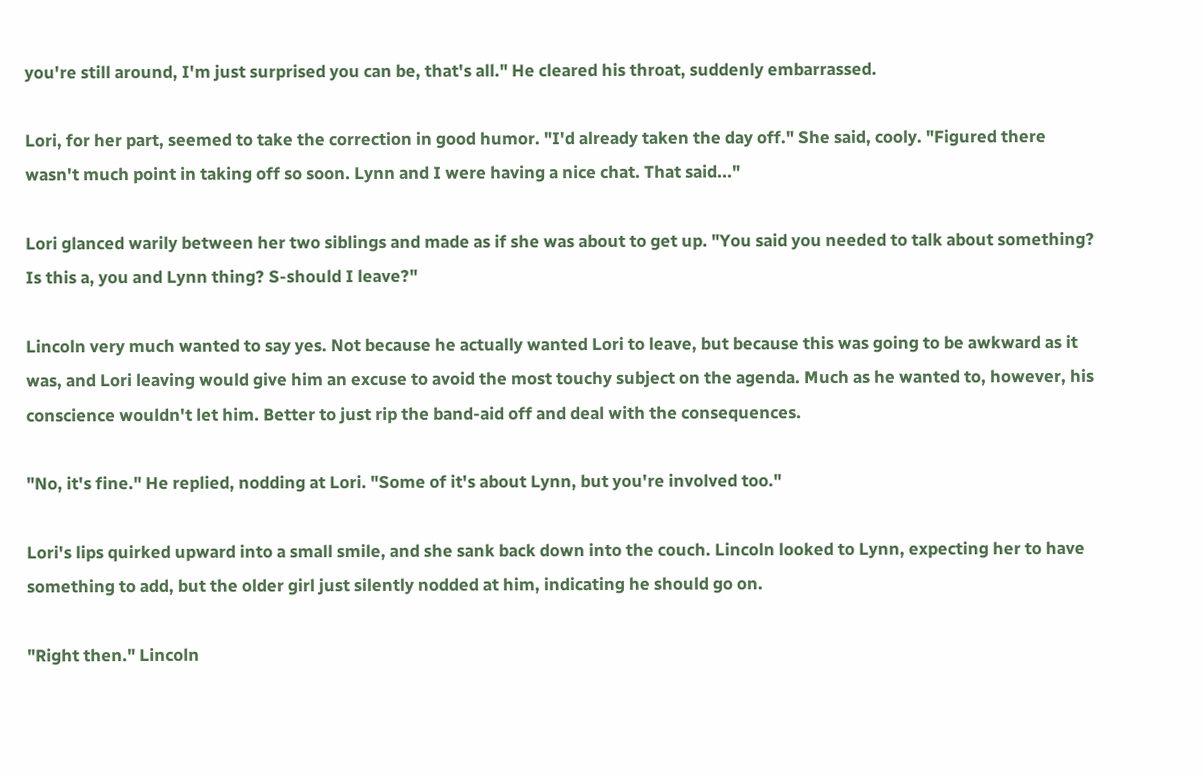you're still around, I'm just surprised you can be, that's all." He cleared his throat, suddenly embarrassed.

Lori, for her part, seemed to take the correction in good humor. "I'd already taken the day off." She said, cooly. "Figured there wasn't much point in taking off so soon. Lynn and I were having a nice chat. That said..."

Lori glanced warily between her two siblings and made as if she was about to get up. "You said you needed to talk about something? Is this a, you and Lynn thing? S-should I leave?"

Lincoln very much wanted to say yes. Not because he actually wanted Lori to leave, but because this was going to be awkward as it was, and Lori leaving would give him an excuse to avoid the most touchy subject on the agenda. Much as he wanted to, however, his conscience wouldn't let him. Better to just rip the band-aid off and deal with the consequences.

"No, it's fine." He replied, nodding at Lori. "Some of it's about Lynn, but you're involved too."

Lori's lips quirked upward into a small smile, and she sank back down into the couch. Lincoln looked to Lynn, expecting her to have something to add, but the older girl just silently nodded at him, indicating he should go on.

"Right then." Lincoln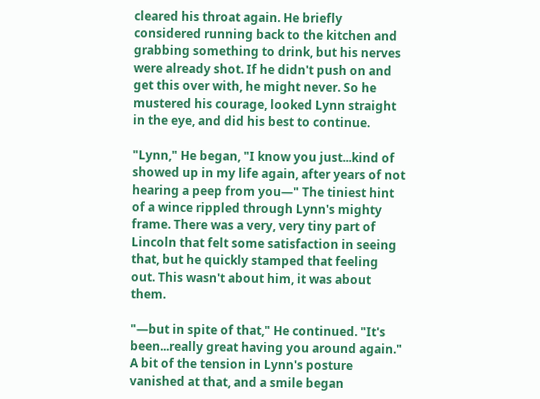cleared his throat again. He briefly considered running back to the kitchen and grabbing something to drink, but his nerves were already shot. If he didn't push on and get this over with, he might never. So he mustered his courage, looked Lynn straight in the eye, and did his best to continue.

"Lynn," He began, "I know you just...kind of showed up in my life again, after years of not hearing a peep from you—" The tiniest hint of a wince rippled through Lynn's mighty frame. There was a very, very tiny part of Lincoln that felt some satisfaction in seeing that, but he quickly stamped that feeling out. This wasn't about him, it was about them.

"—but in spite of that," He continued. "It's been...really great having you around again." A bit of the tension in Lynn's posture vanished at that, and a smile began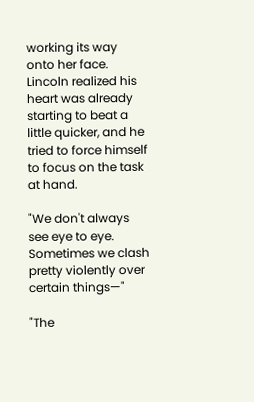working its way onto her face. Lincoln realized his heart was already starting to beat a little quicker, and he tried to force himself to focus on the task at hand.

"We don't always see eye to eye. Sometimes we clash pretty violently over certain things—"

"The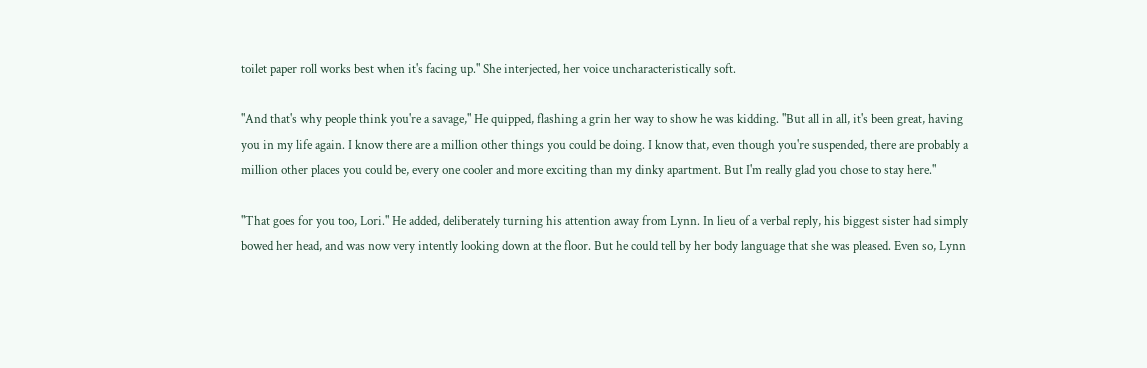toilet paper roll works best when it's facing up." She interjected, her voice uncharacteristically soft.

"And that's why people think you're a savage," He quipped, flashing a grin her way to show he was kidding. "But all in all, it's been great, having you in my life again. I know there are a million other things you could be doing. I know that, even though you're suspended, there are probably a million other places you could be, every one cooler and more exciting than my dinky apartment. But I'm really glad you chose to stay here."

"That goes for you too, Lori." He added, deliberately turning his attention away from Lynn. In lieu of a verbal reply, his biggest sister had simply bowed her head, and was now very intently looking down at the floor. But he could tell by her body language that she was pleased. Even so, Lynn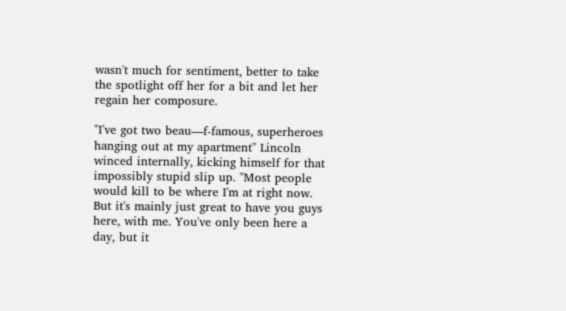wasn't much for sentiment, better to take the spotlight off her for a bit and let her regain her composure.

"I've got two beau—f-famous, superheroes hanging out at my apartment" Lincoln winced internally, kicking himself for that impossibly stupid slip up. "Most people would kill to be where I'm at right now. But it's mainly just great to have you guys here, with me. You've only been here a day, but it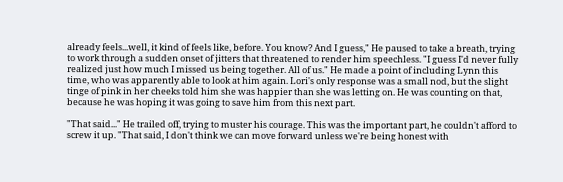already feels...well, it kind of feels like, before. You know? And I guess," He paused to take a breath, trying to work through a sudden onset of jitters that threatened to render him speechless. "I guess I'd never fully realized just how much I missed us being together. All of us." He made a point of including Lynn this time, who was apparently able to look at him again. Lori's only response was a small nod, but the slight tinge of pink in her cheeks told him she was happier than she was letting on. He was counting on that, because he was hoping it was going to save him from this next part.

"That said..." He trailed off, trying to muster his courage. This was the important part, he couldn't afford to screw it up. "That said, I don't think we can move forward unless we're being honest with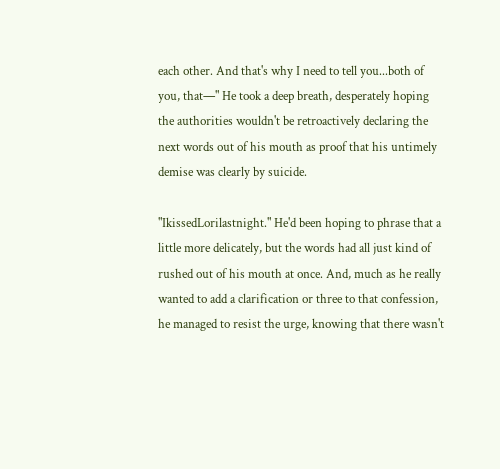each other. And that's why I need to tell you...both of you, that—" He took a deep breath, desperately hoping the authorities wouldn't be retroactively declaring the next words out of his mouth as proof that his untimely demise was clearly by suicide.

"IkissedLorilastnight." He'd been hoping to phrase that a little more delicately, but the words had all just kind of rushed out of his mouth at once. And, much as he really wanted to add a clarification or three to that confession, he managed to resist the urge, knowing that there wasn't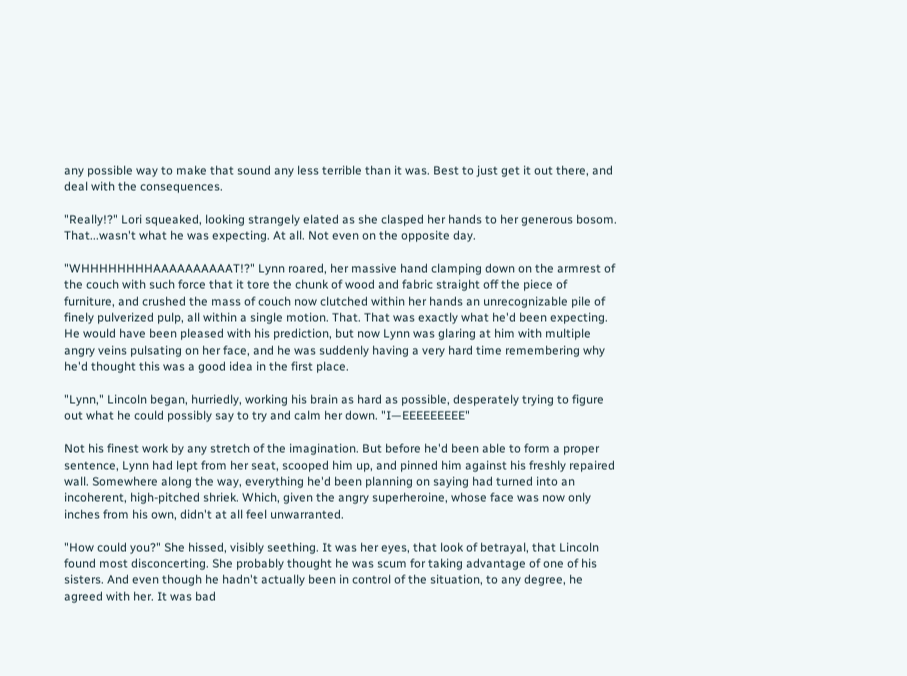any possible way to make that sound any less terrible than it was. Best to just get it out there, and deal with the consequences.

"Really!?" Lori squeaked, looking strangely elated as she clasped her hands to her generous bosom. That...wasn't what he was expecting. At all. Not even on the opposite day.

"WHHHHHHHHAAAAAAAAAAT!?" Lynn roared, her massive hand clamping down on the armrest of the couch with such force that it tore the chunk of wood and fabric straight off the piece of furniture, and crushed the mass of couch now clutched within her hands an unrecognizable pile of finely pulverized pulp, all within a single motion. That. That was exactly what he'd been expecting. He would have been pleased with his prediction, but now Lynn was glaring at him with multiple angry veins pulsating on her face, and he was suddenly having a very hard time remembering why he'd thought this was a good idea in the first place.

"Lynn," Lincoln began, hurriedly, working his brain as hard as possible, desperately trying to figure out what he could possibly say to try and calm her down. "I—EEEEEEEEE"

Not his finest work by any stretch of the imagination. But before he'd been able to form a proper sentence, Lynn had lept from her seat, scooped him up, and pinned him against his freshly repaired wall. Somewhere along the way, everything he'd been planning on saying had turned into an incoherent, high-pitched shriek. Which, given the angry superheroine, whose face was now only inches from his own, didn't at all feel unwarranted.

"How could you?" She hissed, visibly seething. It was her eyes, that look of betrayal, that Lincoln found most disconcerting. She probably thought he was scum for taking advantage of one of his sisters. And even though he hadn't actually been in control of the situation, to any degree, he agreed with her. It was bad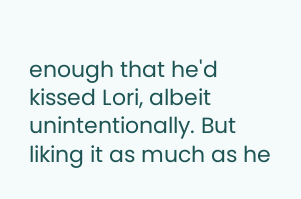enough that he'd kissed Lori, albeit unintentionally. But liking it as much as he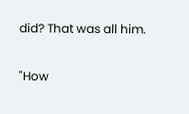did? That was all him.

"How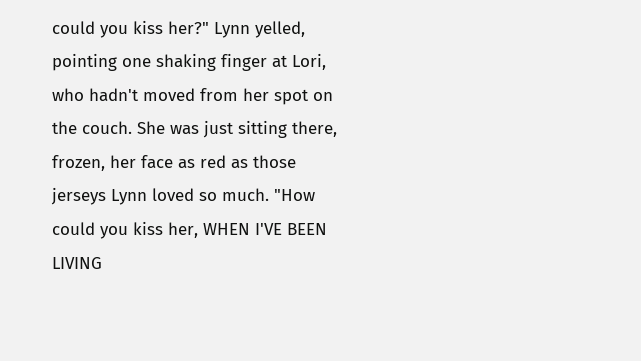could you kiss her?" Lynn yelled, pointing one shaking finger at Lori, who hadn't moved from her spot on the couch. She was just sitting there, frozen, her face as red as those jerseys Lynn loved so much. "How could you kiss her, WHEN I'VE BEEN LIVING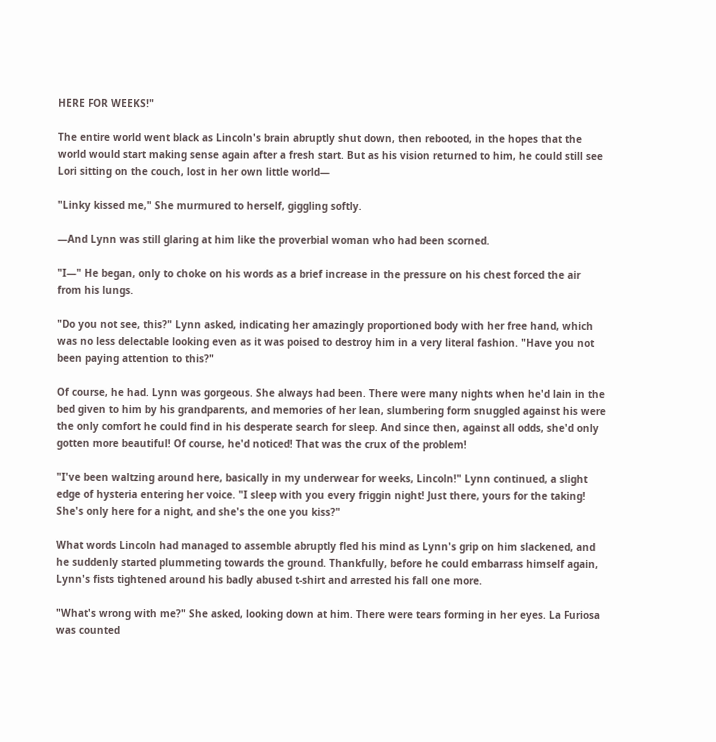HERE FOR WEEKS!"

The entire world went black as Lincoln's brain abruptly shut down, then rebooted, in the hopes that the world would start making sense again after a fresh start. But as his vision returned to him, he could still see Lori sitting on the couch, lost in her own little world—

"Linky kissed me," She murmured to herself, giggling softly.

—And Lynn was still glaring at him like the proverbial woman who had been scorned.

"I—" He began, only to choke on his words as a brief increase in the pressure on his chest forced the air from his lungs.

"Do you not see, this?" Lynn asked, indicating her amazingly proportioned body with her free hand, which was no less delectable looking even as it was poised to destroy him in a very literal fashion. "Have you not been paying attention to this?"

Of course, he had. Lynn was gorgeous. She always had been. There were many nights when he'd lain in the bed given to him by his grandparents, and memories of her lean, slumbering form snuggled against his were the only comfort he could find in his desperate search for sleep. And since then, against all odds, she'd only gotten more beautiful! Of course, he'd noticed! That was the crux of the problem!

"I've been waltzing around here, basically in my underwear for weeks, Lincoln!" Lynn continued, a slight edge of hysteria entering her voice. "I sleep with you every friggin night! Just there, yours for the taking! She's only here for a night, and she's the one you kiss?"

What words Lincoln had managed to assemble abruptly fled his mind as Lynn's grip on him slackened, and he suddenly started plummeting towards the ground. Thankfully, before he could embarrass himself again, Lynn's fists tightened around his badly abused t-shirt and arrested his fall one more.

"What's wrong with me?" She asked, looking down at him. There were tears forming in her eyes. La Furiosa was counted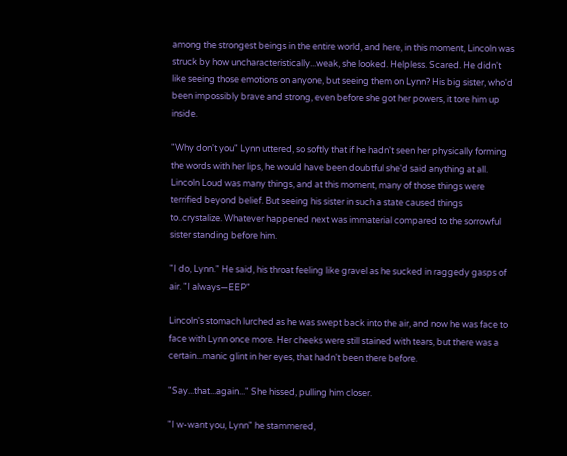among the strongest beings in the entire world, and here, in this moment, Lincoln was struck by how uncharacteristically...weak, she looked. Helpless. Scared. He didn't like seeing those emotions on anyone, but seeing them on Lynn? His big sister, who'd been impossibly brave and strong, even before she got her powers, it tore him up inside.

"Why don't you" Lynn uttered, so softly that if he hadn't seen her physically forming the words with her lips, he would have been doubtful she'd said anything at all. Lincoln Loud was many things, and at this moment, many of those things were terrified beyond belief. But seeing his sister in such a state caused things to..crystalize. Whatever happened next was immaterial compared to the sorrowful sister standing before him.

"I do, Lynn." He said, his throat feeling like gravel as he sucked in raggedy gasps of air. "I always—EEP"

Lincoln's stomach lurched as he was swept back into the air, and now he was face to face with Lynn once more. Her cheeks were still stained with tears, but there was a certain...manic glint in her eyes, that hadn't been there before.

"Say...that...again..." She hissed, pulling him closer.

"I w-want you, Lynn" he stammered,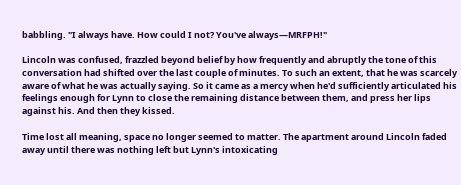babbling. "I always have. How could I not? You've always—MRFPH!"

Lincoln was confused, frazzled beyond belief by how frequently and abruptly the tone of this conversation had shifted over the last couple of minutes. To such an extent, that he was scarcely aware of what he was actually saying. So it came as a mercy when he'd sufficiently articulated his feelings enough for Lynn to close the remaining distance between them, and press her lips against his. And then they kissed.

Time lost all meaning, space no longer seemed to matter. The apartment around Lincoln faded away until there was nothing left but Lynn's intoxicating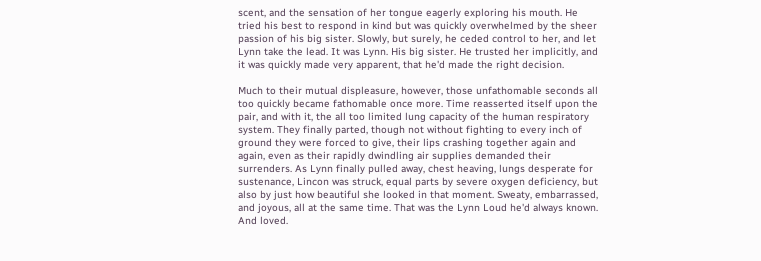scent, and the sensation of her tongue eagerly exploring his mouth. He tried his best to respond in kind but was quickly overwhelmed by the sheer passion of his big sister. Slowly, but surely, he ceded control to her, and let Lynn take the lead. It was Lynn. His big sister. He trusted her implicitly, and it was quickly made very apparent, that he'd made the right decision.

Much to their mutual displeasure, however, those unfathomable seconds all too quickly became fathomable once more. Time reasserted itself upon the pair, and with it, the all too limited lung capacity of the human respiratory system. They finally parted, though not without fighting to every inch of ground they were forced to give, their lips crashing together again and again, even as their rapidly dwindling air supplies demanded their surrenders. As Lynn finally pulled away, chest heaving, lungs desperate for sustenance, Lincon was struck, equal parts by severe oxygen deficiency, but also by just how beautiful she looked in that moment. Sweaty, embarrassed, and joyous, all at the same time. That was the Lynn Loud he'd always known. And loved.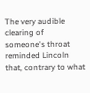The very audible clearing of someone's throat reminded Lincoln that, contrary to what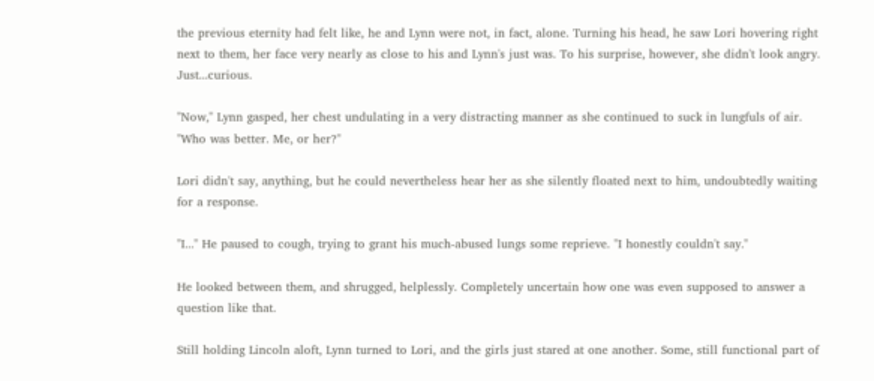the previous eternity had felt like, he and Lynn were not, in fact, alone. Turning his head, he saw Lori hovering right next to them, her face very nearly as close to his and Lynn's just was. To his surprise, however, she didn't look angry. Just...curious.

"Now," Lynn gasped, her chest undulating in a very distracting manner as she continued to suck in lungfuls of air. "Who was better. Me, or her?"

Lori didn't say, anything, but he could nevertheless hear her as she silently floated next to him, undoubtedly waiting for a response.

"I..." He paused to cough, trying to grant his much-abused lungs some reprieve. "I honestly couldn't say."

He looked between them, and shrugged, helplessly. Completely uncertain how one was even supposed to answer a question like that.

Still holding Lincoln aloft, Lynn turned to Lori, and the girls just stared at one another. Some, still functional part of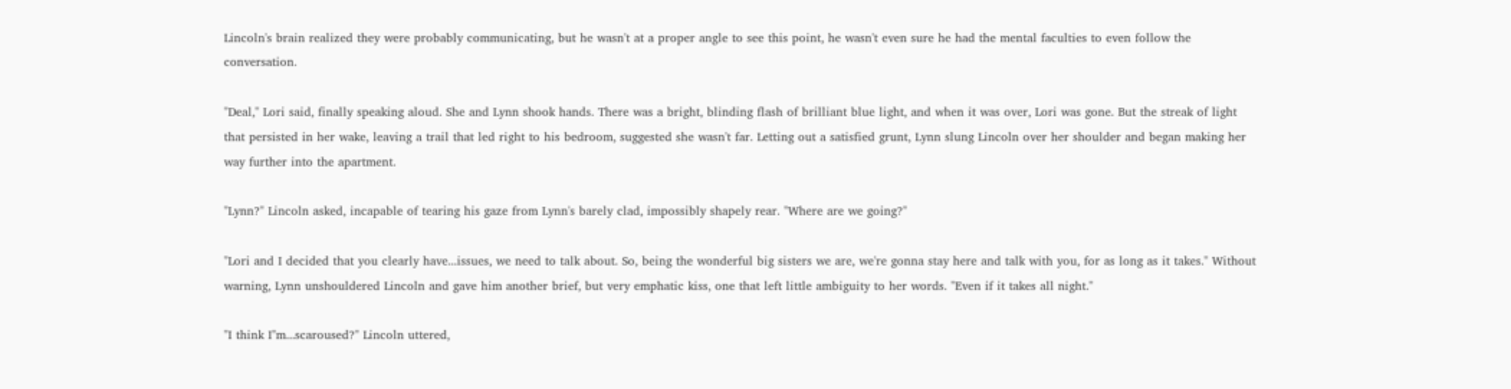Lincoln's brain realized they were probably communicating, but he wasn't at a proper angle to see this point, he wasn't even sure he had the mental faculties to even follow the conversation.

"Deal," Lori said, finally speaking aloud. She and Lynn shook hands. There was a bright, blinding flash of brilliant blue light, and when it was over, Lori was gone. But the streak of light that persisted in her wake, leaving a trail that led right to his bedroom, suggested she wasn't far. Letting out a satisfied grunt, Lynn slung Lincoln over her shoulder and began making her way further into the apartment.

"Lynn?" Lincoln asked, incapable of tearing his gaze from Lynn's barely clad, impossibly shapely rear. "Where are we going?"

"Lori and I decided that you clearly have...issues, we need to talk about. So, being the wonderful big sisters we are, we're gonna stay here and talk with you, for as long as it takes." Without warning, Lynn unshouldered Lincoln and gave him another brief, but very emphatic kiss, one that left little ambiguity to her words. "Even if it takes all night."

"I think I"m...scaroused?" Lincoln uttered,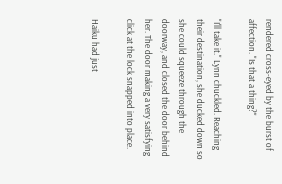rendered cross-eyed by the burst of affection. "Is that a thing?"

"I'll take it." Lynn chuckled. Reaching their destination, she ducked down so she could squeeze through the doorway, and closed the door behind her. The door making a very satisfying click at the lock snapped into place.

Haiku had just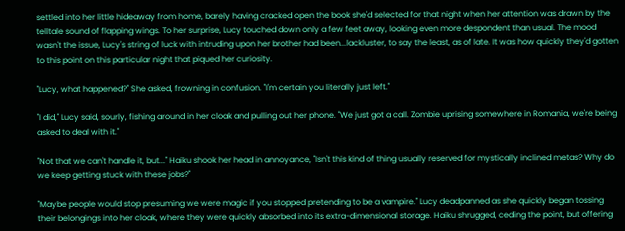settled into her little hideaway from home, barely having cracked open the book she'd selected for that night when her attention was drawn by the telltale sound of flapping wings. To her surprise, Lucy touched down only a few feet away, looking even more despondent than usual. The mood wasn't the issue, Lucy's string of luck with intruding upon her brother had been...lackluster, to say the least, as of late. It was how quickly they'd gotten to this point on this particular night that piqued her curiosity.

"Lucy, what happened?" She asked, frowning in confusion. "I'm certain you literally just left."

"I did," Lucy said, sourly, fishing around in her cloak and pulling out her phone. "We just got a call. Zombie uprising somewhere in Romania, we're being asked to deal with it."

"Not that we can't handle it, but..." Haiku shook her head in annoyance, "Isn't this kind of thing usually reserved for mystically inclined metas? Why do we keep getting stuck with these jobs?"

"Maybe people would stop presuming we were magic if you stopped pretending to be a vampire." Lucy deadpanned as she quickly began tossing their belongings into her cloak, where they were quickly absorbed into its extra-dimensional storage. Haiku shrugged, ceding the point, but offering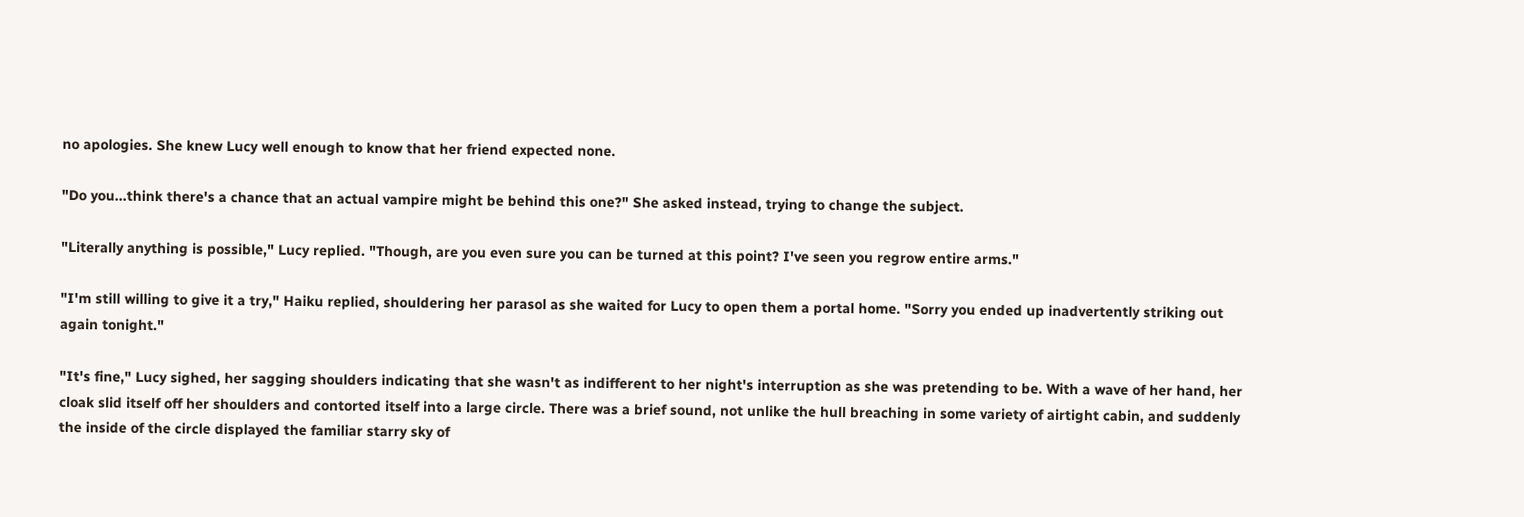no apologies. She knew Lucy well enough to know that her friend expected none.

"Do you...think there's a chance that an actual vampire might be behind this one?" She asked instead, trying to change the subject.

"Literally anything is possible," Lucy replied. "Though, are you even sure you can be turned at this point? I've seen you regrow entire arms."

"I'm still willing to give it a try," Haiku replied, shouldering her parasol as she waited for Lucy to open them a portal home. "Sorry you ended up inadvertently striking out again tonight."

"It's fine," Lucy sighed, her sagging shoulders indicating that she wasn't as indifferent to her night's interruption as she was pretending to be. With a wave of her hand, her cloak slid itself off her shoulders and contorted itself into a large circle. There was a brief sound, not unlike the hull breaching in some variety of airtight cabin, and suddenly the inside of the circle displayed the familiar starry sky of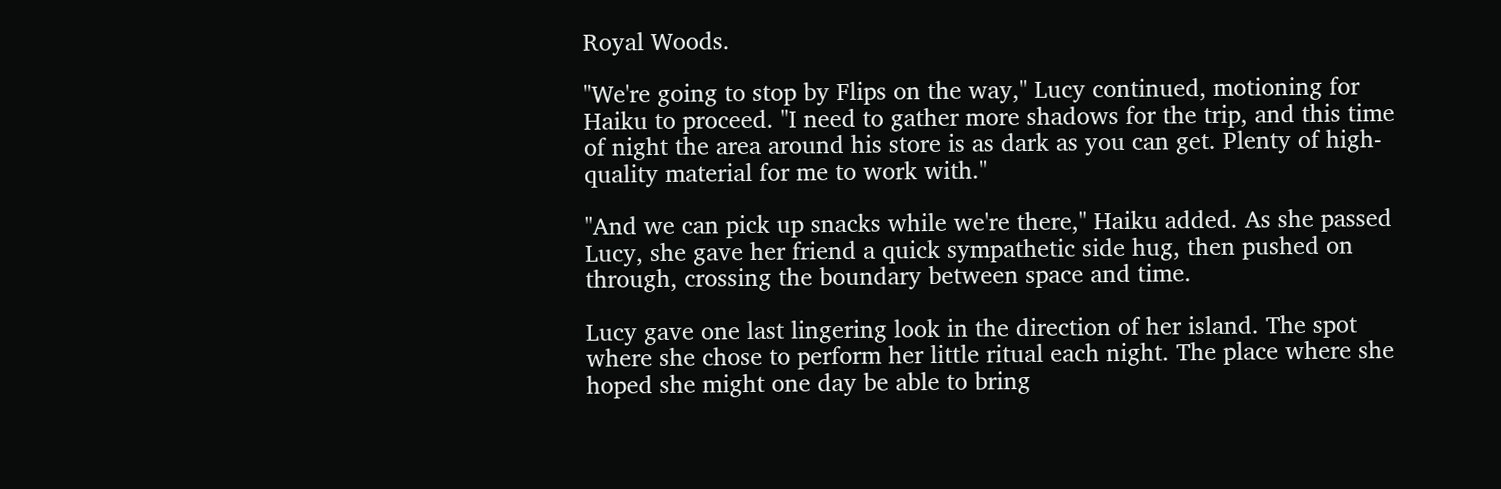Royal Woods.

"We're going to stop by Flips on the way," Lucy continued, motioning for Haiku to proceed. "I need to gather more shadows for the trip, and this time of night the area around his store is as dark as you can get. Plenty of high-quality material for me to work with."

"And we can pick up snacks while we're there," Haiku added. As she passed Lucy, she gave her friend a quick sympathetic side hug, then pushed on through, crossing the boundary between space and time.

Lucy gave one last lingering look in the direction of her island. The spot where she chose to perform her little ritual each night. The place where she hoped she might one day be able to bring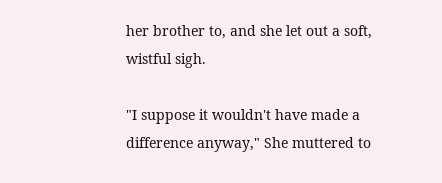her brother to, and she let out a soft, wistful sigh.

"I suppose it wouldn't have made a difference anyway," She muttered to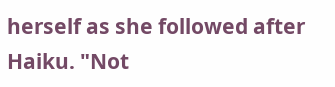herself as she followed after Haiku. "Not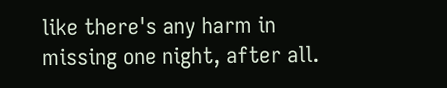like there's any harm in missing one night, after all.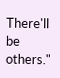There'll be others."